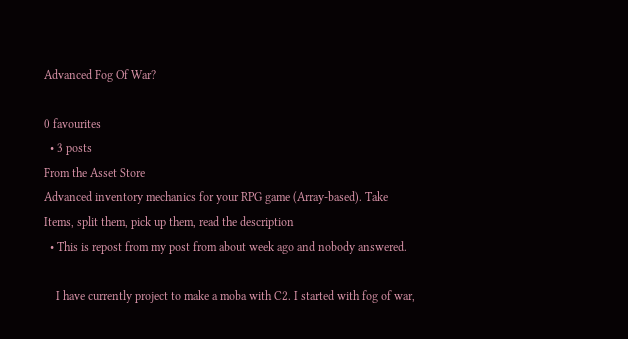Advanced Fog Of War?

0 favourites
  • 3 posts
From the Asset Store
Advanced inventory mechanics for your RPG game (Array-based). Take Items, split them, pick up them, read the description
  • This is repost from my post from about week ago and nobody answered.

    I have currently project to make a moba with C2. I started with fog of war,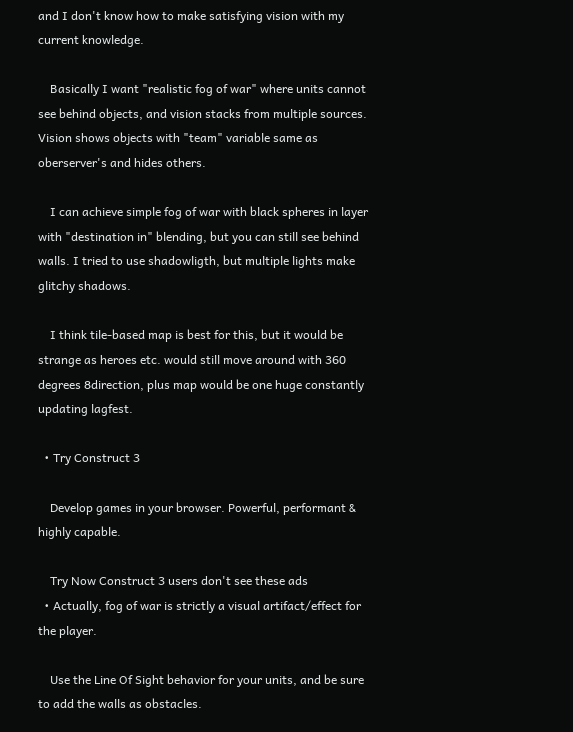and I don't know how to make satisfying vision with my current knowledge.

    Basically I want "realistic fog of war" where units cannot see behind objects, and vision stacks from multiple sources. Vision shows objects with "team" variable same as oberserver's and hides others.

    I can achieve simple fog of war with black spheres in layer with "destination in" blending, but you can still see behind walls. I tried to use shadowligth, but multiple lights make glitchy shadows.

    I think tile-based map is best for this, but it would be strange as heroes etc. would still move around with 360 degrees 8direction, plus map would be one huge constantly updating lagfest.

  • Try Construct 3

    Develop games in your browser. Powerful, performant & highly capable.

    Try Now Construct 3 users don't see these ads
  • Actually, fog of war is strictly a visual artifact/effect for the player.

    Use the Line Of Sight behavior for your units, and be sure to add the walls as obstacles.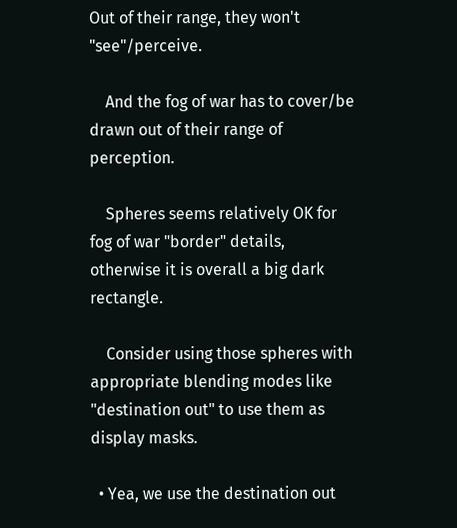Out of their range, they won't "see"/perceive.

    And the fog of war has to cover/be drawn out of their range of perception.

    Spheres seems relatively OK for fog of war "border" details, otherwise it is overall a big dark rectangle.

    Consider using those spheres with appropriate blending modes like "destination out" to use them as display masks.

  • Yea, we use the destination out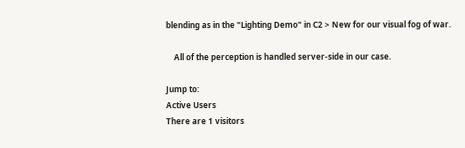blending as in the "Lighting Demo" in C2 > New for our visual fog of war.

    All of the perception is handled server-side in our case.

Jump to:
Active Users
There are 1 visitors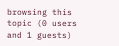browsing this topic (0 users and 1 guests)